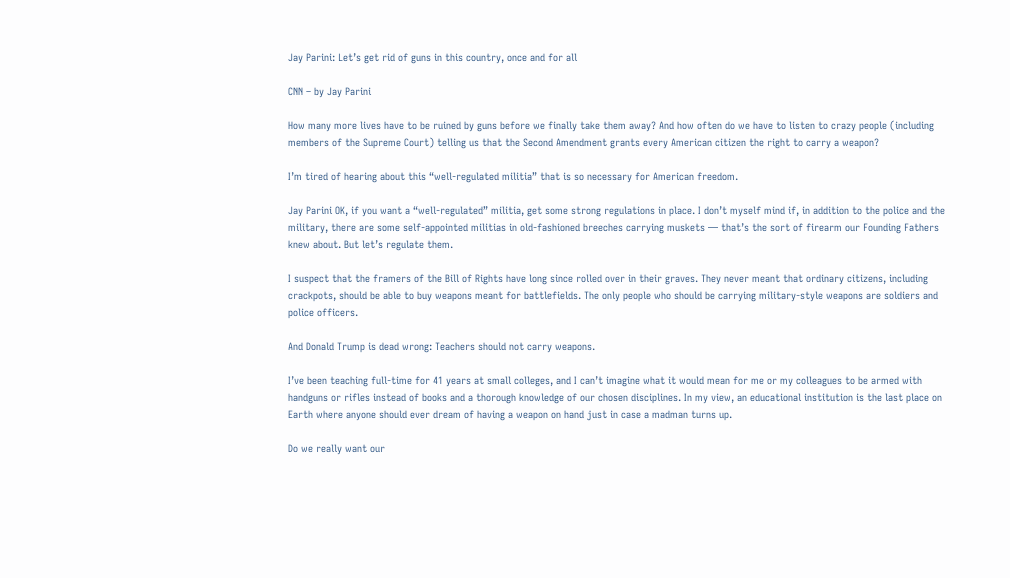Jay Parini: Let’s get rid of guns in this country, once and for all

CNN – by Jay Parini

How many more lives have to be ruined by guns before we finally take them away? And how often do we have to listen to crazy people (including members of the Supreme Court) telling us that the Second Amendment grants every American citizen the right to carry a weapon?

I’m tired of hearing about this “well-regulated militia” that is so necessary for American freedom.

Jay Parini OK, if you want a “well-regulated” militia, get some strong regulations in place. I don’t myself mind if, in addition to the police and the military, there are some self-appointed militias in old-fashioned breeches carrying muskets — that’s the sort of firearm our Founding Fathers knew about. But let’s regulate them.

I suspect that the framers of the Bill of Rights have long since rolled over in their graves. They never meant that ordinary citizens, including crackpots, should be able to buy weapons meant for battlefields. The only people who should be carrying military-style weapons are soldiers and police officers.

And Donald Trump is dead wrong: Teachers should not carry weapons.

I’ve been teaching full-time for 41 years at small colleges, and I can’t imagine what it would mean for me or my colleagues to be armed with handguns or rifles instead of books and a thorough knowledge of our chosen disciplines. In my view, an educational institution is the last place on Earth where anyone should ever dream of having a weapon on hand just in case a madman turns up.

Do we really want our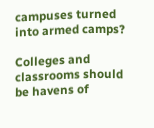campuses turned into armed camps?

Colleges and classrooms should be havens of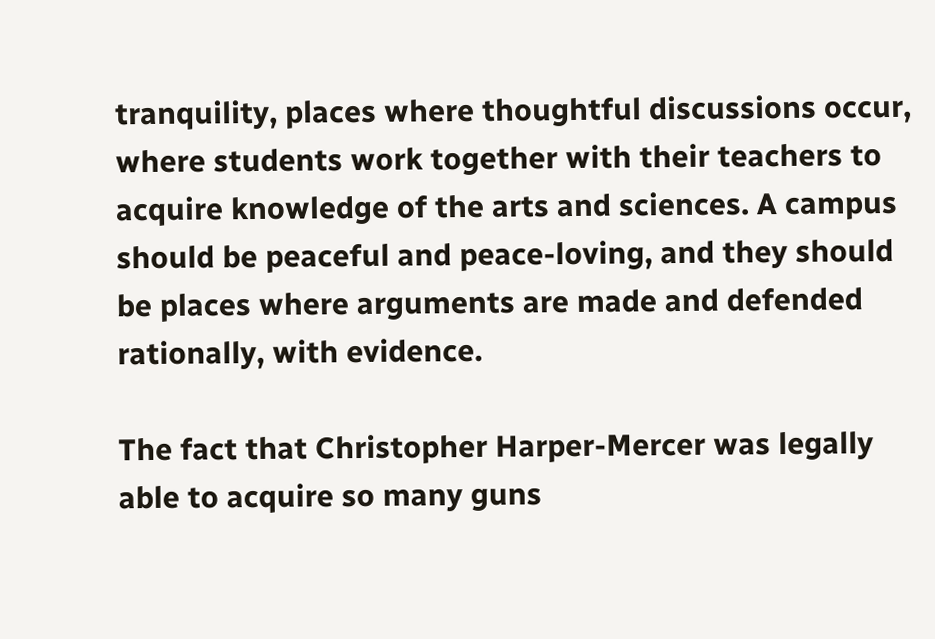tranquility, places where thoughtful discussions occur, where students work together with their teachers to acquire knowledge of the arts and sciences. A campus should be peaceful and peace-loving, and they should be places where arguments are made and defended rationally, with evidence.

The fact that Christopher Harper-Mercer was legally able to acquire so many guns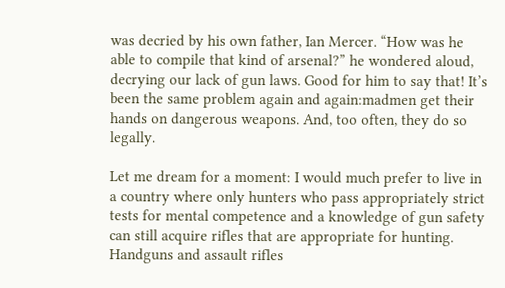was decried by his own father, Ian Mercer. “How was he able to compile that kind of arsenal?” he wondered aloud, decrying our lack of gun laws. Good for him to say that! It’s been the same problem again and again:madmen get their hands on dangerous weapons. And, too often, they do so legally.

Let me dream for a moment: I would much prefer to live in a country where only hunters who pass appropriately strict tests for mental competence and a knowledge of gun safety can still acquire rifles that are appropriate for hunting. Handguns and assault rifles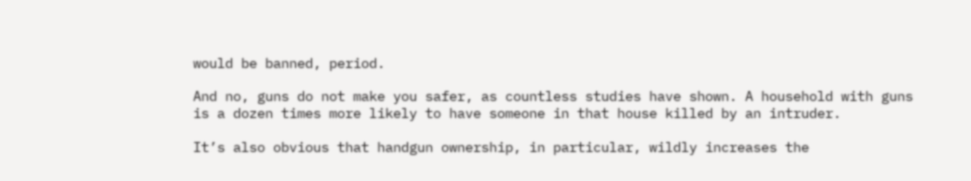would be banned, period.

And no, guns do not make you safer, as countless studies have shown. A household with guns is a dozen times more likely to have someone in that house killed by an intruder.

It’s also obvious that handgun ownership, in particular, wildly increases the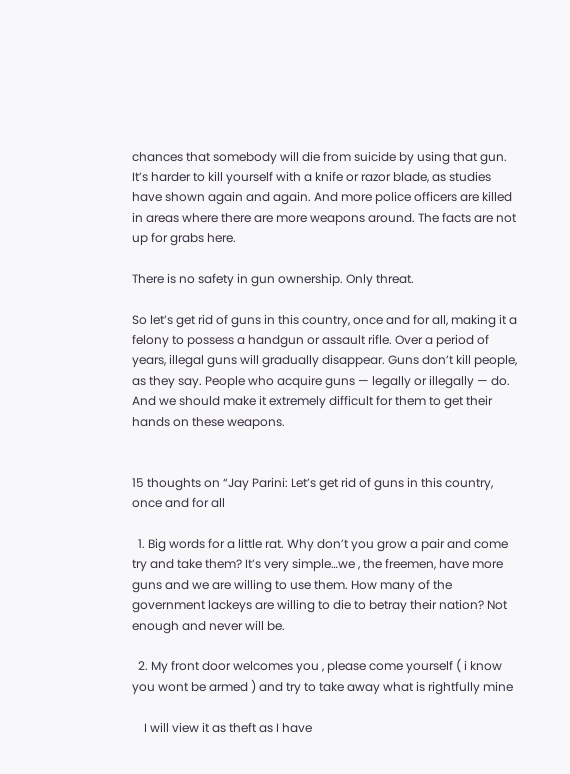chances that somebody will die from suicide by using that gun. It’s harder to kill yourself with a knife or razor blade, as studies have shown again and again. And more police officers are killed in areas where there are more weapons around. The facts are not up for grabs here.

There is no safety in gun ownership. Only threat.

So let’s get rid of guns in this country, once and for all, making it a felony to possess a handgun or assault rifle. Over a period of years, illegal guns will gradually disappear. Guns don’t kill people, as they say. People who acquire guns — legally or illegally — do. And we should make it extremely difficult for them to get their hands on these weapons.


15 thoughts on “Jay Parini: Let’s get rid of guns in this country, once and for all

  1. Big words for a little rat. Why don’t you grow a pair and come try and take them? It’s very simple…we , the freemen, have more guns and we are willing to use them. How many of the government lackeys are willing to die to betray their nation? Not enough and never will be.

  2. My front door welcomes you , please come yourself ( i know you wont be armed ) and try to take away what is rightfully mine

    I will view it as theft as I have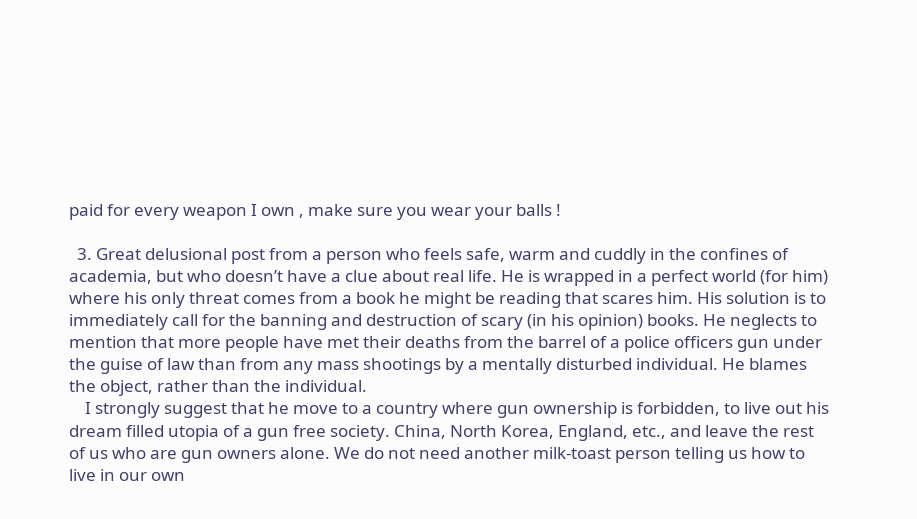paid for every weapon I own , make sure you wear your balls !

  3. Great delusional post from a person who feels safe, warm and cuddly in the confines of academia, but who doesn’t have a clue about real life. He is wrapped in a perfect world (for him) where his only threat comes from a book he might be reading that scares him. His solution is to immediately call for the banning and destruction of scary (in his opinion) books. He neglects to mention that more people have met their deaths from the barrel of a police officers gun under the guise of law than from any mass shootings by a mentally disturbed individual. He blames the object, rather than the individual.
    I strongly suggest that he move to a country where gun ownership is forbidden, to live out his dream filled utopia of a gun free society. China, North Korea, England, etc., and leave the rest of us who are gun owners alone. We do not need another milk-toast person telling us how to live in our own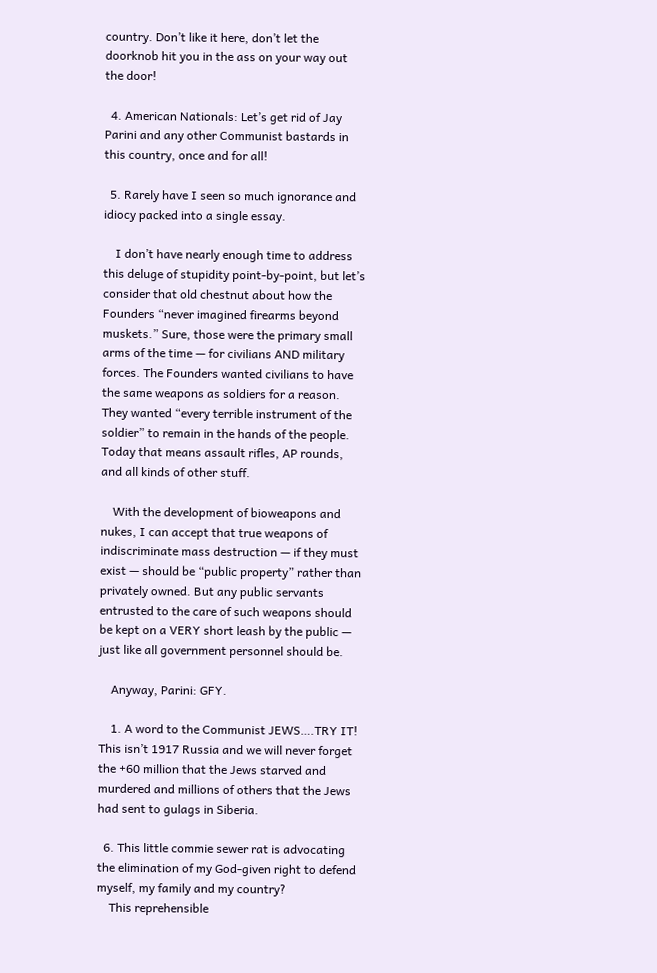country. Don’t like it here, don’t let the doorknob hit you in the ass on your way out the door!

  4. American Nationals: Let’s get rid of Jay Parini and any other Communist bastards in this country, once and for all!

  5. Rarely have I seen so much ignorance and idiocy packed into a single essay.

    I don’t have nearly enough time to address this deluge of stupidity point-by-point, but let’s consider that old chestnut about how the Founders “never imagined firearms beyond muskets.” Sure, those were the primary small arms of the time — for civilians AND military forces. The Founders wanted civilians to have the same weapons as soldiers for a reason. They wanted “every terrible instrument of the soldier” to remain in the hands of the people. Today that means assault rifles, AP rounds, and all kinds of other stuff.

    With the development of bioweapons and nukes, I can accept that true weapons of indiscriminate mass destruction — if they must exist — should be “public property” rather than privately owned. But any public servants entrusted to the care of such weapons should be kept on a VERY short leash by the public — just like all government personnel should be.

    Anyway, Parini: GFY.

    1. A word to the Communist JEWS….TRY IT! This isn’t 1917 Russia and we will never forget the +60 million that the Jews starved and murdered and millions of others that the Jews had sent to gulags in Siberia.

  6. This little commie sewer rat is advocating the elimination of my God-given right to defend myself, my family and my country?
    This reprehensible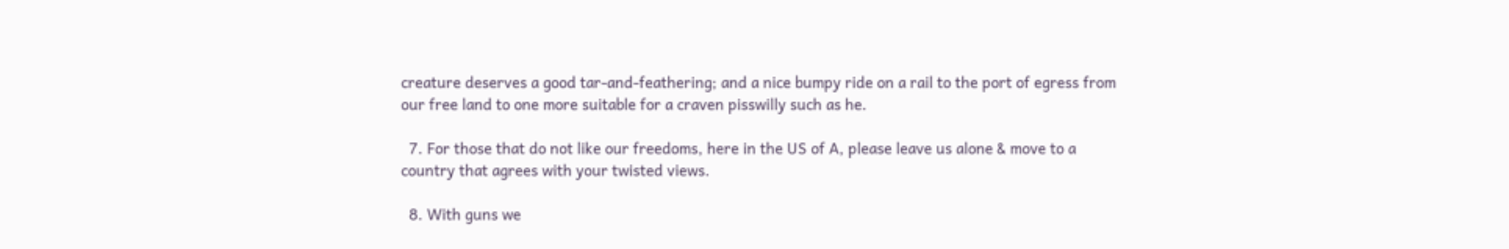creature deserves a good tar-and-feathering; and a nice bumpy ride on a rail to the port of egress from our free land to one more suitable for a craven pisswilly such as he.

  7. For those that do not like our freedoms, here in the US of A, please leave us alone & move to a country that agrees with your twisted views.

  8. With guns we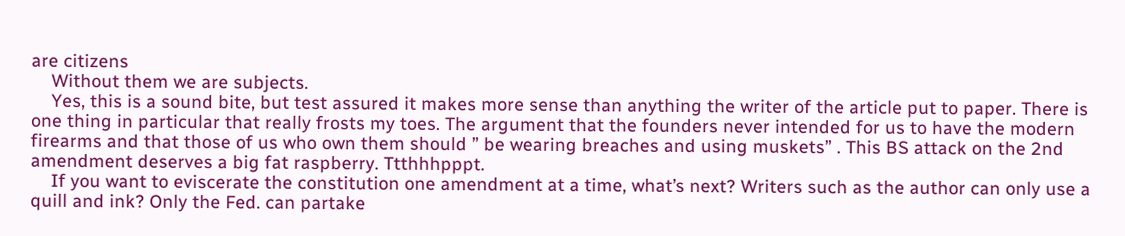are citizens
    Without them we are subjects.
    Yes, this is a sound bite, but test assured it makes more sense than anything the writer of the article put to paper. There is one thing in particular that really frosts my toes. The argument that the founders never intended for us to have the modern firearms and that those of us who own them should ” be wearing breaches and using muskets” . This BS attack on the 2nd amendment deserves a big fat raspberry. Ttthhhpppt.
    If you want to eviscerate the constitution one amendment at a time, what’s next? Writers such as the author can only use a quill and ink? Only the Fed. can partake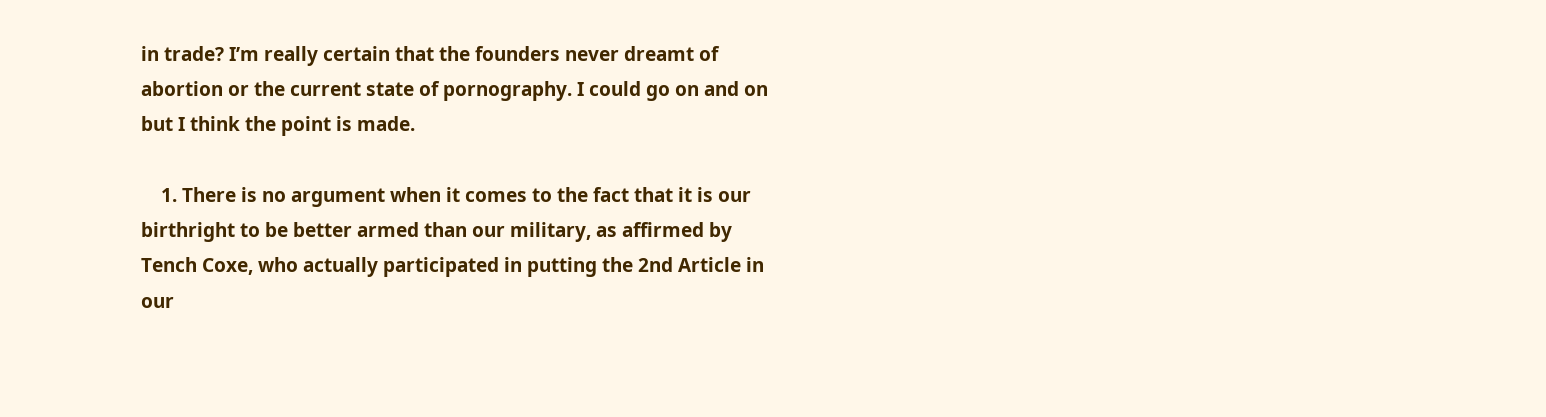in trade? I’m really certain that the founders never dreamt of abortion or the current state of pornography. I could go on and on but I think the point is made.

    1. There is no argument when it comes to the fact that it is our birthright to be better armed than our military, as affirmed by Tench Coxe, who actually participated in putting the 2nd Article in our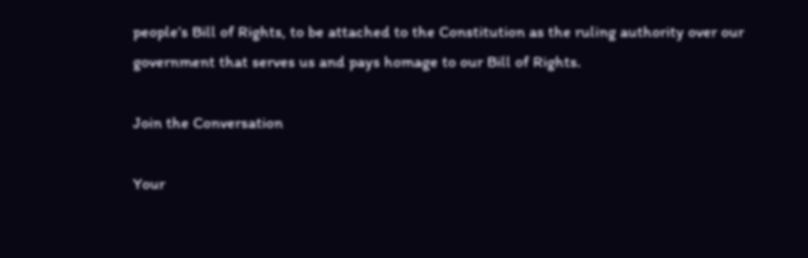people’s Bill of Rights, to be attached to the Constitution as the ruling authority over our government that serves us and pays homage to our Bill of Rights.

Join the Conversation

Your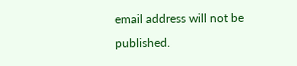email address will not be published.